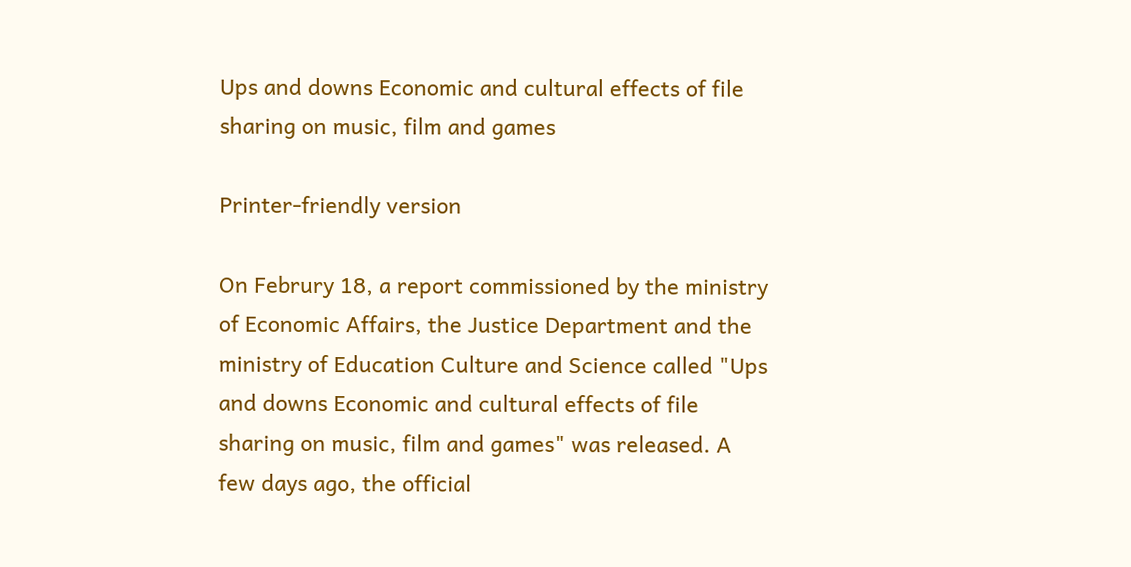Ups and downs Economic and cultural effects of file sharing on music, film and games

Printer-friendly version

On Februry 18, a report commissioned by the ministry of Economic Affairs, the Justice Department and the ministry of Education Culture and Science called "Ups and downs Economic and cultural effects of file sharing on music, film and games" was released. A few days ago, the official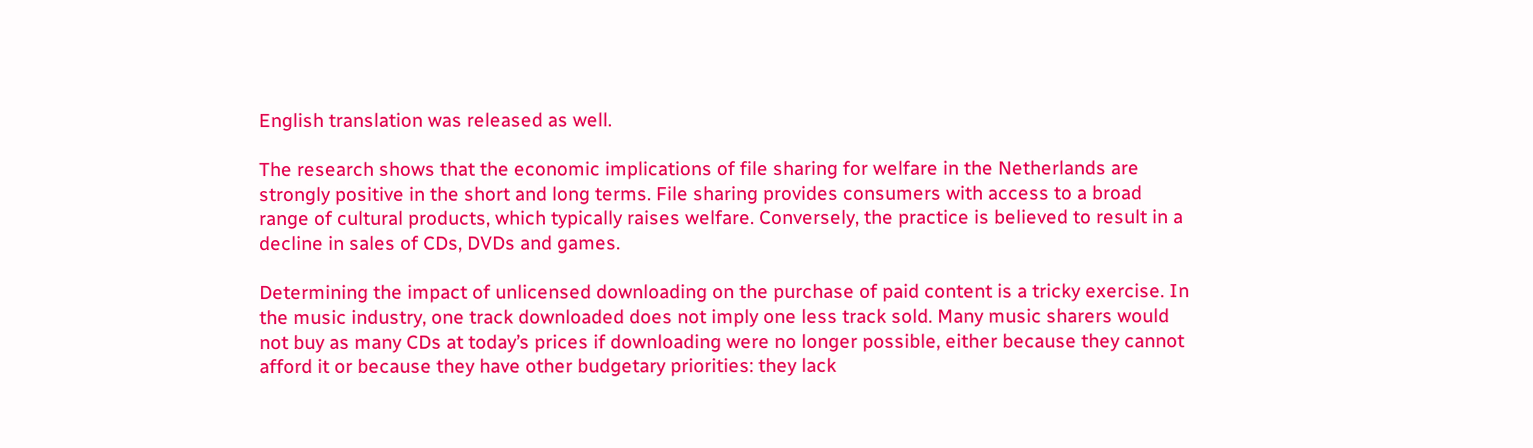English translation was released as well.

The research shows that the economic implications of file sharing for welfare in the Netherlands are strongly positive in the short and long terms. File sharing provides consumers with access to a broad range of cultural products, which typically raises welfare. Conversely, the practice is believed to result in a decline in sales of CDs, DVDs and games.

Determining the impact of unlicensed downloading on the purchase of paid content is a tricky exercise. In the music industry, one track downloaded does not imply one less track sold. Many music sharers would not buy as many CDs at today’s prices if downloading were no longer possible, either because they cannot afford it or because they have other budgetary priorities: they lack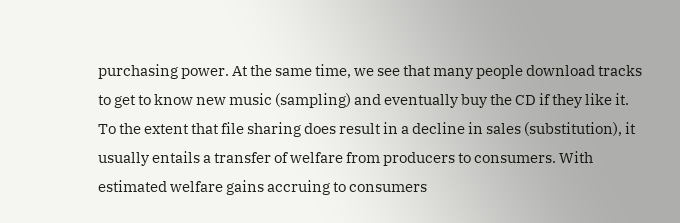purchasing power. At the same time, we see that many people download tracks to get to know new music (sampling) and eventually buy the CD if they like it. To the extent that file sharing does result in a decline in sales (substitution), it usually entails a transfer of welfare from producers to consumers. With estimated welfare gains accruing to consumers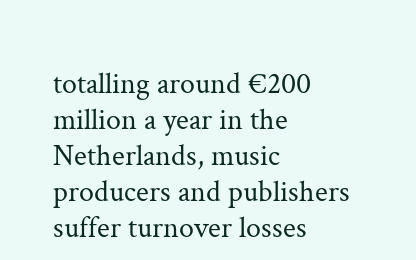totalling around €200 million a year in the Netherlands, music producers and publishers suffer turnover losses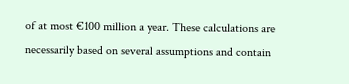of at most €100 million a year. These calculations are necessarily based on several assumptions and contain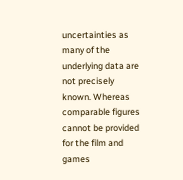uncertainties as many of the underlying data are not precisely known. Whereas comparable figures cannot be provided for the film and games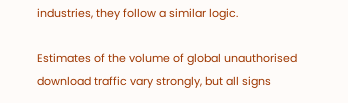industries, they follow a similar logic.

Estimates of the volume of global unauthorised download traffic vary strongly, but all signs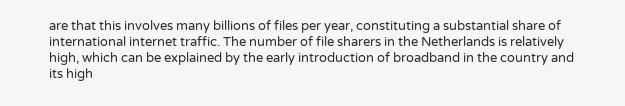are that this involves many billions of files per year, constituting a substantial share of international internet traffic. The number of file sharers in the Netherlands is relatively high, which can be explained by the early introduction of broadband in the country and its high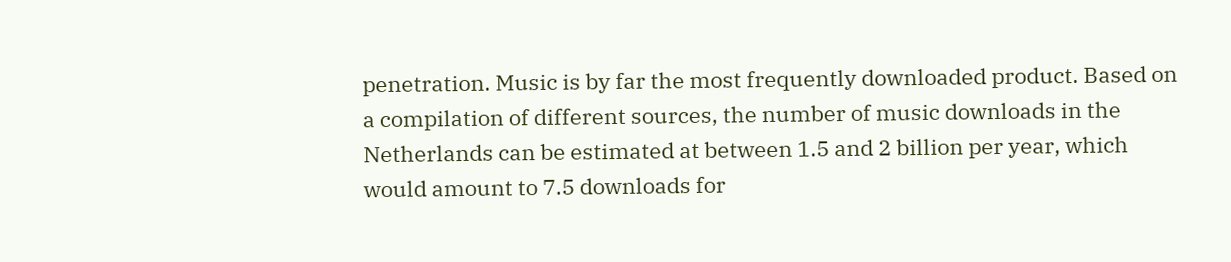penetration. Music is by far the most frequently downloaded product. Based on a compilation of different sources, the number of music downloads in the Netherlands can be estimated at between 1.5 and 2 billion per year, which would amount to 7.5 downloads for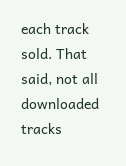each track sold. That said, not all downloaded tracks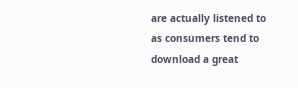are actually listened to as consumers tend to download a great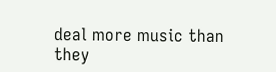deal more music than they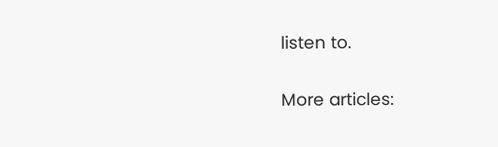listen to.

More articles: